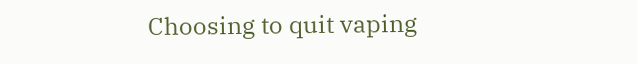Choosing to quit vaping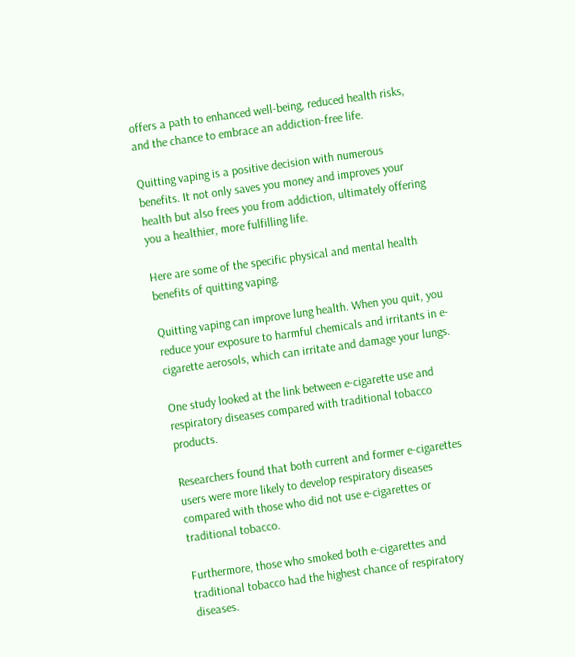offers a path to enhanced well-being, reduced health risks, and the chance to embrace an addiction-free life.

Quitting vaping is a positive decision with numerous benefits. It not only saves you money and improves your health but also frees you from addiction, ultimately offering you a healthier, more fulfilling life.

Here are some of the specific physical and mental health benefits of quitting vaping.

Quitting vaping can improve lung health. When you quit, you reduce your exposure to harmful chemicals and irritants in e-cigarette aerosols, which can irritate and damage your lungs.

One study looked at the link between e-cigarette use and respiratory diseases compared with traditional tobacco products.

Researchers found that both current and former e-cigarettes users were more likely to develop respiratory diseases compared with those who did not use e-cigarettes or traditional tobacco.

Furthermore, those who smoked both e-cigarettes and traditional tobacco had the highest chance of respiratory diseases.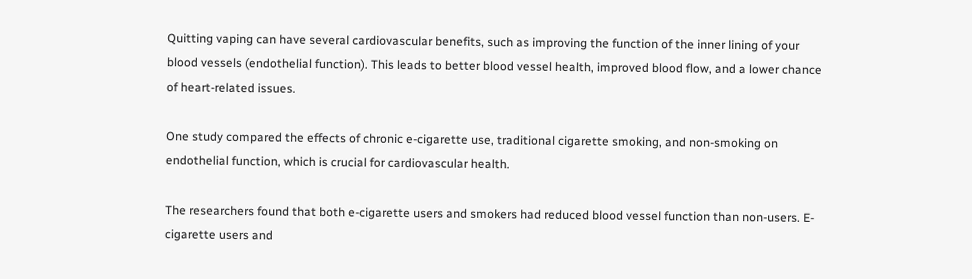Quitting vaping can have several cardiovascular benefits, such as improving the function of the inner lining of your blood vessels (endothelial function). This leads to better blood vessel health, improved blood flow, and a lower chance of heart-related issues.

One study compared the effects of chronic e-cigarette use, traditional cigarette smoking, and non-smoking on endothelial function, which is crucial for cardiovascular health.

The researchers found that both e-cigarette users and smokers had reduced blood vessel function than non-users. E-cigarette users and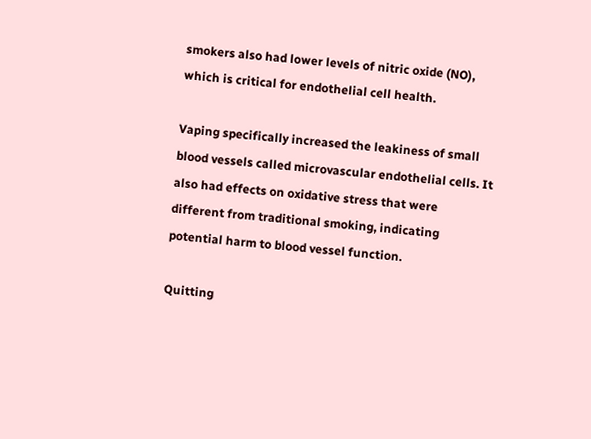smokers also had lower levels of nitric oxide (NO), which is critical for endothelial cell health.

Vaping specifically increased the leakiness of small blood vessels called microvascular endothelial cells. It also had effects on oxidative stress that were different from traditional smoking, indicating potential harm to blood vessel function.

Quitting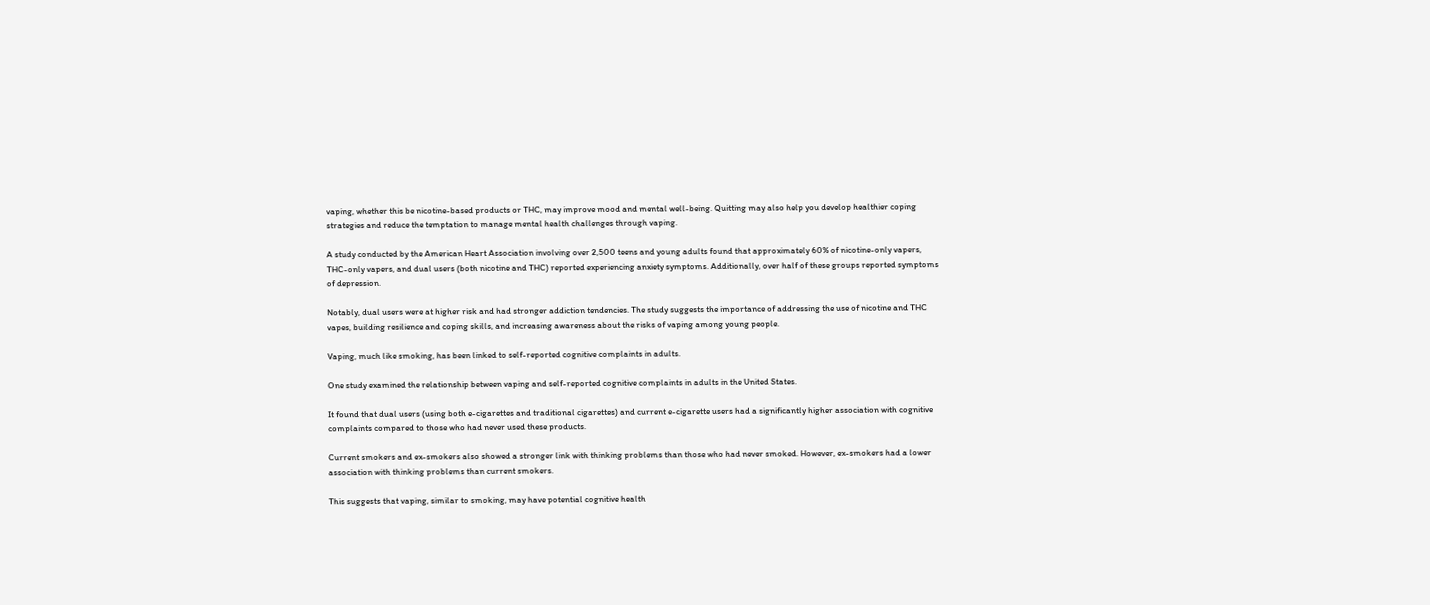vaping, whether this be nicotine-based products or THC, may improve mood and mental well-being. Quitting may also help you develop healthier coping strategies and reduce the temptation to manage mental health challenges through vaping.

A study conducted by the American Heart Association involving over 2,500 teens and young adults found that approximately 60% of nicotine-only vapers, THC-only vapers, and dual users (both nicotine and THC) reported experiencing anxiety symptoms. Additionally, over half of these groups reported symptoms of depression.

Notably, dual users were at higher risk and had stronger addiction tendencies. The study suggests the importance of addressing the use of nicotine and THC vapes, building resilience and coping skills, and increasing awareness about the risks of vaping among young people.

Vaping, much like smoking, has been linked to self-reported cognitive complaints in adults.

One study examined the relationship between vaping and self-reported cognitive complaints in adults in the United States.

It found that dual users (using both e-cigarettes and traditional cigarettes) and current e-cigarette users had a significantly higher association with cognitive complaints compared to those who had never used these products.

Current smokers and ex-smokers also showed a stronger link with thinking problems than those who had never smoked. However, ex-smokers had a lower association with thinking problems than current smokers.

This suggests that vaping, similar to smoking, may have potential cognitive health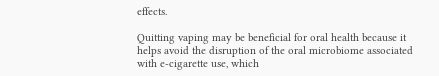effects.

Quitting vaping may be beneficial for oral health because it helps avoid the disruption of the oral microbiome associated with e-cigarette use, which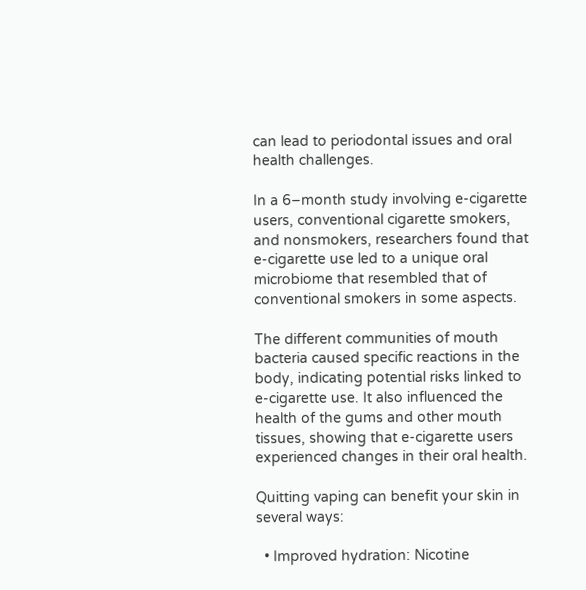can lead to periodontal issues and oral health challenges.

In a 6–month study involving e-cigarette users, conventional cigarette smokers, and nonsmokers, researchers found that e-cigarette use led to a unique oral microbiome that resembled that of conventional smokers in some aspects.

The different communities of mouth bacteria caused specific reactions in the body, indicating potential risks linked to e-cigarette use. It also influenced the health of the gums and other mouth tissues, showing that e-cigarette users experienced changes in their oral health.

Quitting vaping can benefit your skin in several ways:

  • Improved hydration: Nicotine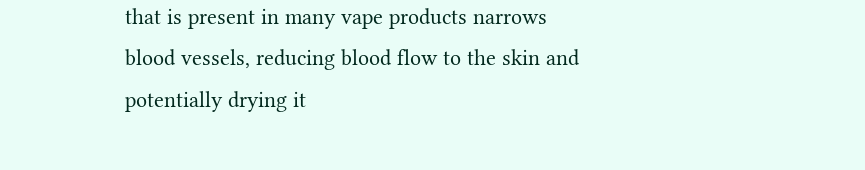that is present in many vape products narrows blood vessels, reducing blood flow to the skin and potentially drying it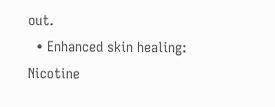out.
  • Enhanced skin healing: Nicotine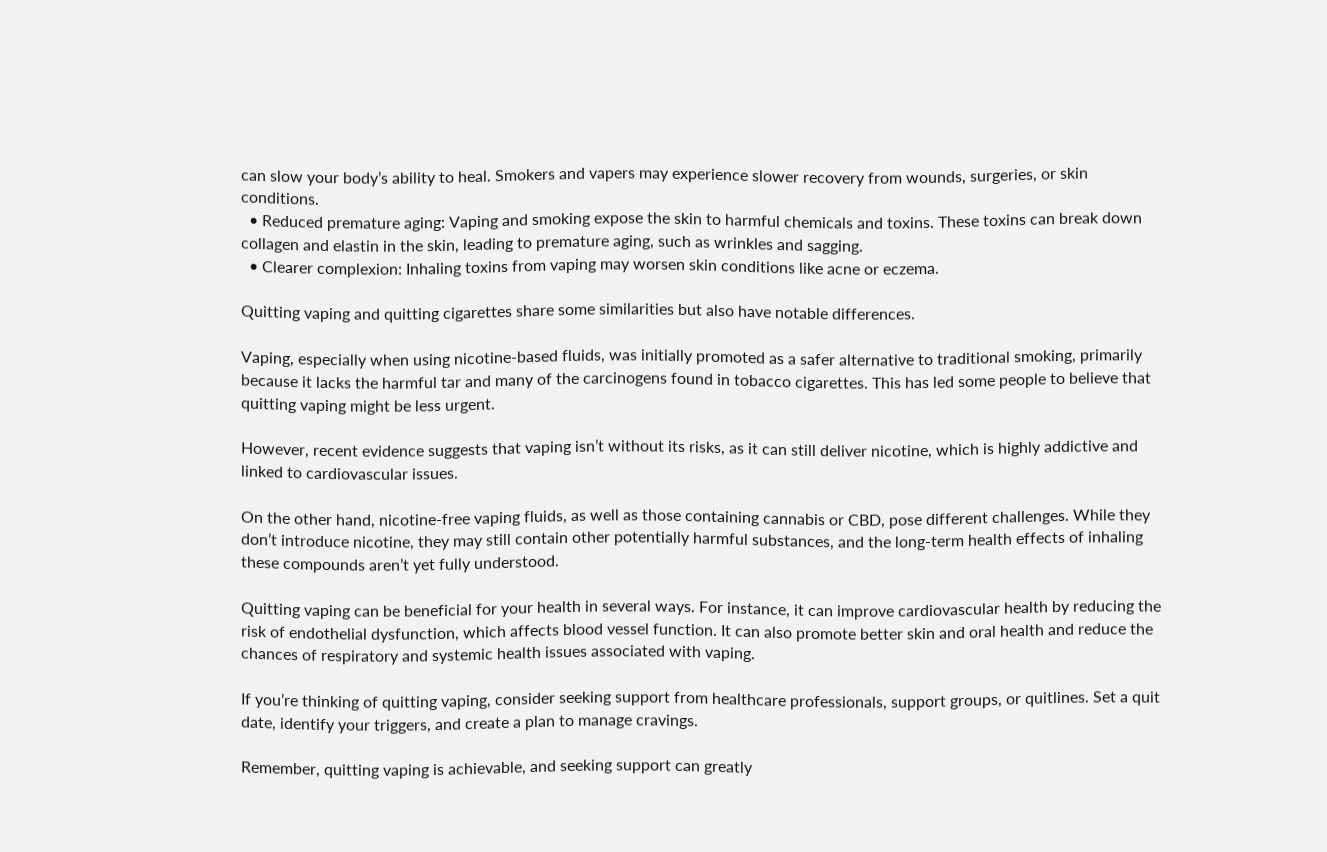can slow your body’s ability to heal. Smokers and vapers may experience slower recovery from wounds, surgeries, or skin conditions.
  • Reduced premature aging: Vaping and smoking expose the skin to harmful chemicals and toxins. These toxins can break down collagen and elastin in the skin, leading to premature aging, such as wrinkles and sagging.
  • Clearer complexion: Inhaling toxins from vaping may worsen skin conditions like acne or eczema.

Quitting vaping and quitting cigarettes share some similarities but also have notable differences.

Vaping, especially when using nicotine-based fluids, was initially promoted as a safer alternative to traditional smoking, primarily because it lacks the harmful tar and many of the carcinogens found in tobacco cigarettes. This has led some people to believe that quitting vaping might be less urgent.

However, recent evidence suggests that vaping isn’t without its risks, as it can still deliver nicotine, which is highly addictive and linked to cardiovascular issues.

On the other hand, nicotine-free vaping fluids, as well as those containing cannabis or CBD, pose different challenges. While they don’t introduce nicotine, they may still contain other potentially harmful substances, and the long-term health effects of inhaling these compounds aren’t yet fully understood.

Quitting vaping can be beneficial for your health in several ways. For instance, it can improve cardiovascular health by reducing the risk of endothelial dysfunction, which affects blood vessel function. It can also promote better skin and oral health and reduce the chances of respiratory and systemic health issues associated with vaping.

If you’re thinking of quitting vaping, consider seeking support from healthcare professionals, support groups, or quitlines. Set a quit date, identify your triggers, and create a plan to manage cravings.

Remember, quitting vaping is achievable, and seeking support can greatly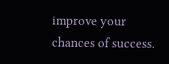improve your chances of success.